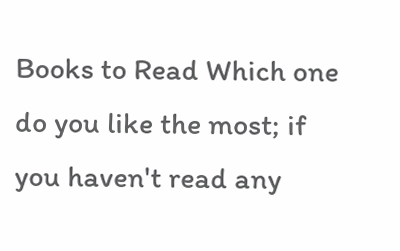Books to Read Which one do you like the most; if you haven't read any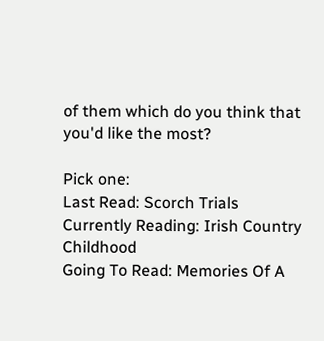of them which do you think that you'd like the most?

Pick one:
Last Read: Scorch Trials
Currently Reading: Irish Country Childhood
Going To Read: Memories Of A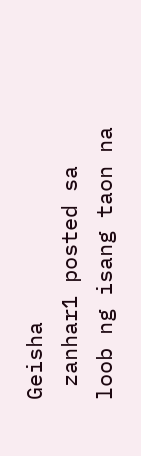Geisha
 zanhar1 posted sa loob ng isang taon na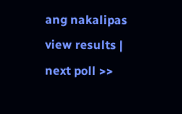ang nakalipas
view results | next poll >>